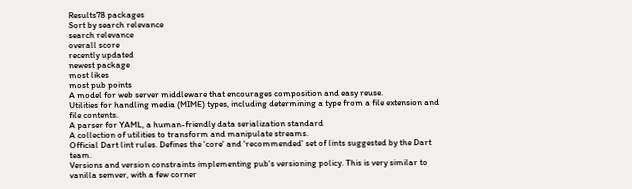Results78 packages
Sort by search relevance
search relevance
overall score
recently updated
newest package
most likes
most pub points
A model for web server middleware that encourages composition and easy reuse.
Utilities for handling media (MIME) types, including determining a type from a file extension and file contents.
A parser for YAML, a human-friendly data serialization standard
A collection of utilities to transform and manipulate streams.
Official Dart lint rules. Defines the 'core' and 'recommended' set of lints suggested by the Dart team.
Versions and version constraints implementing pub's versioning policy. This is very similar to vanilla semver, with a few corner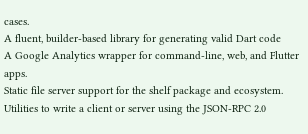cases.
A fluent, builder-based library for generating valid Dart code
A Google Analytics wrapper for command-line, web, and Flutter apps.
Static file server support for the shelf package and ecosystem.
Utilities to write a client or server using the JSON-RPC 2.0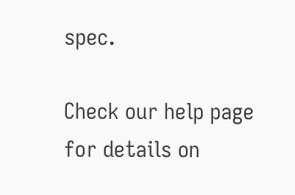spec.

Check our help page for details on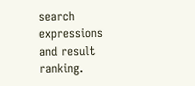search expressions and result ranking.